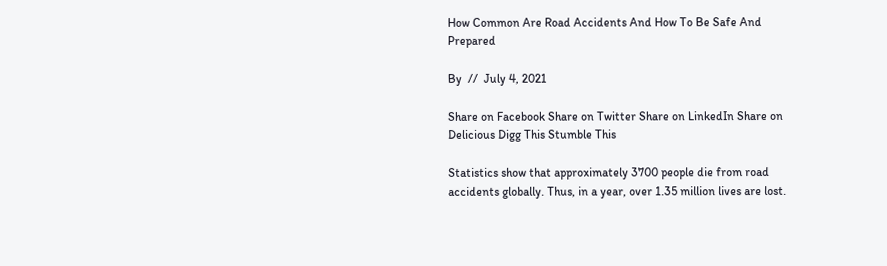How Common Are Road Accidents And How To Be Safe And Prepared

By  //  July 4, 2021

Share on Facebook Share on Twitter Share on LinkedIn Share on Delicious Digg This Stumble This

Statistics show that approximately 3700 people die from road accidents globally. Thus, in a year, over 1.35 million lives are lost.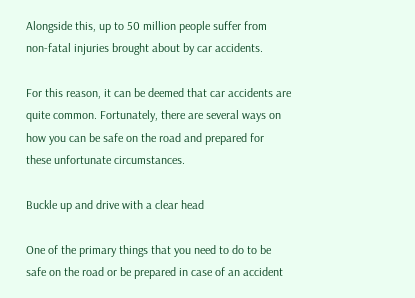Alongside this, up to 50 million people suffer from non-fatal injuries brought about by car accidents.

For this reason, it can be deemed that car accidents are quite common. Fortunately, there are several ways on how you can be safe on the road and prepared for these unfortunate circumstances.

Buckle up and drive with a clear head

One of the primary things that you need to do to be safe on the road or be prepared in case of an accident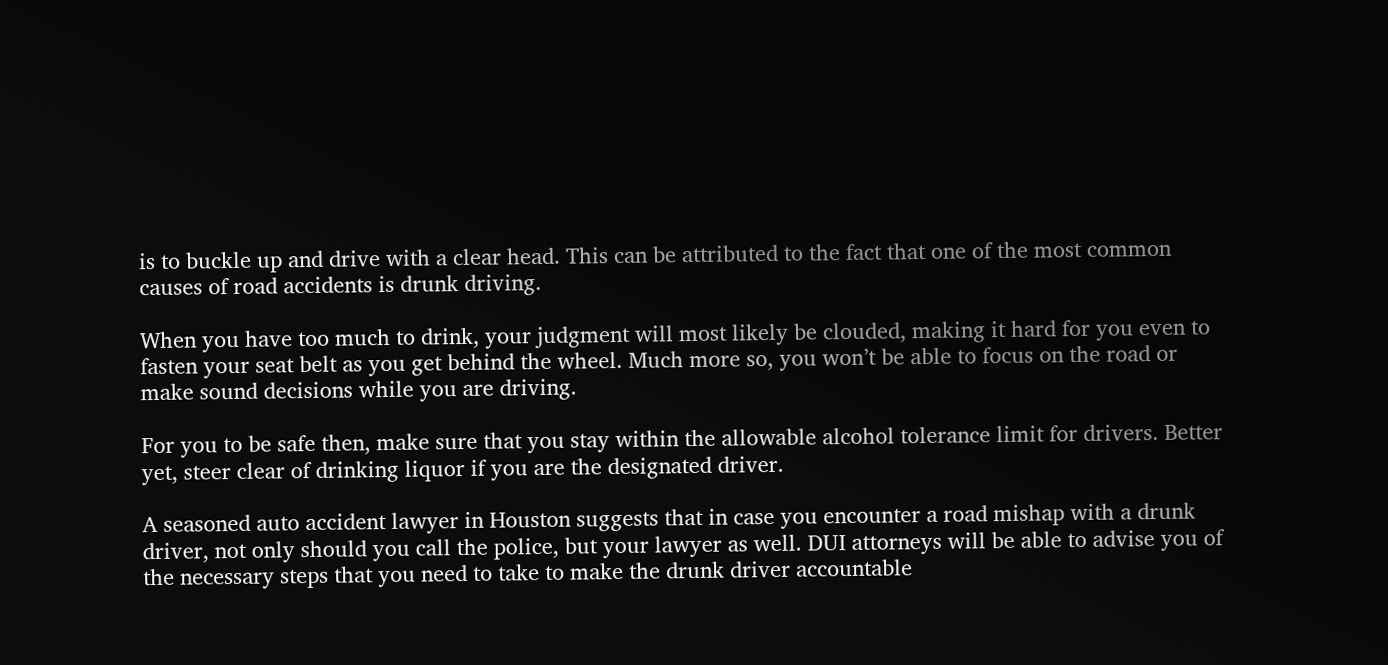is to buckle up and drive with a clear head. This can be attributed to the fact that one of the most common causes of road accidents is drunk driving.

When you have too much to drink, your judgment will most likely be clouded, making it hard for you even to fasten your seat belt as you get behind the wheel. Much more so, you won’t be able to focus on the road or make sound decisions while you are driving.

For you to be safe then, make sure that you stay within the allowable alcohol tolerance limit for drivers. Better yet, steer clear of drinking liquor if you are the designated driver.

A seasoned auto accident lawyer in Houston suggests that in case you encounter a road mishap with a drunk driver, not only should you call the police, but your lawyer as well. DUI attorneys will be able to advise you of the necessary steps that you need to take to make the drunk driver accountable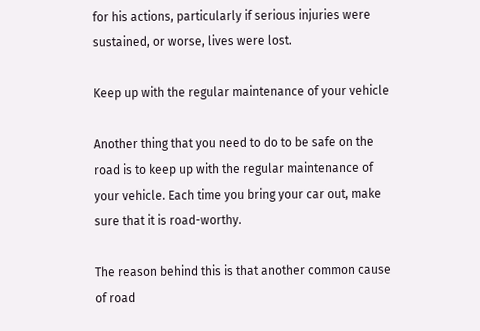for his actions, particularly if serious injuries were sustained, or worse, lives were lost.

Keep up with the regular maintenance of your vehicle

Another thing that you need to do to be safe on the road is to keep up with the regular maintenance of your vehicle. Each time you bring your car out, make sure that it is road-worthy.

The reason behind this is that another common cause of road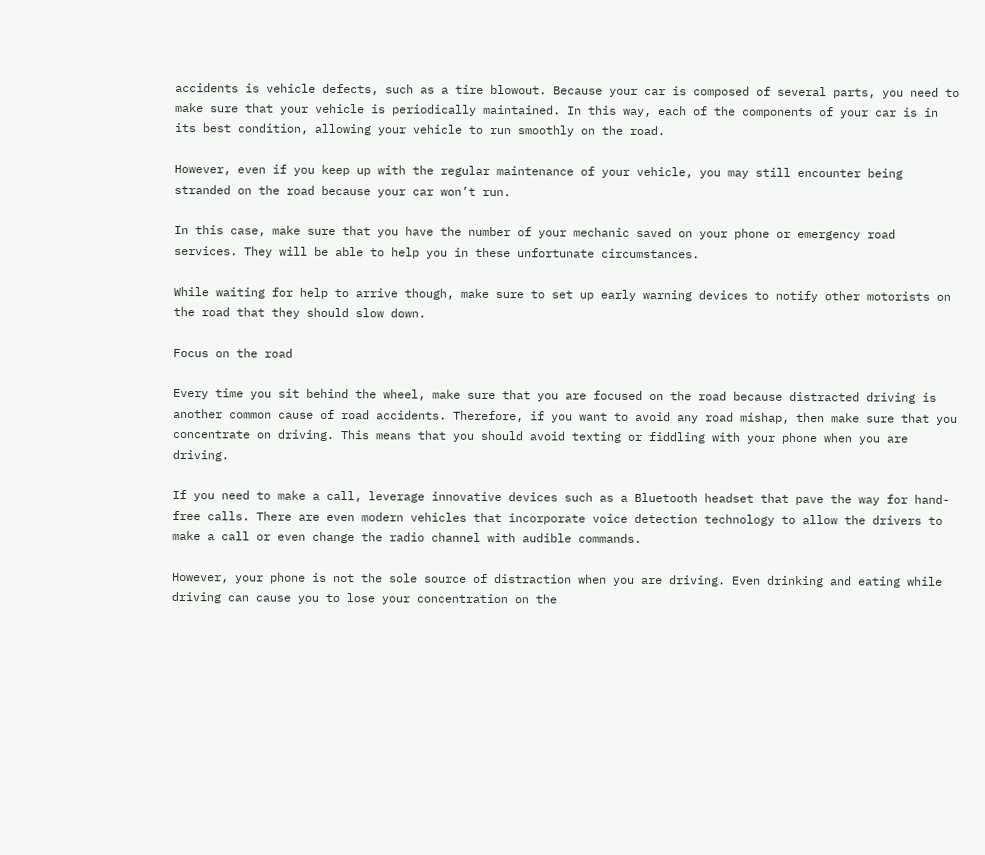accidents is vehicle defects, such as a tire blowout. Because your car is composed of several parts, you need to make sure that your vehicle is periodically maintained. In this way, each of the components of your car is in its best condition, allowing your vehicle to run smoothly on the road.

However, even if you keep up with the regular maintenance of your vehicle, you may still encounter being stranded on the road because your car won’t run.

In this case, make sure that you have the number of your mechanic saved on your phone or emergency road services. They will be able to help you in these unfortunate circumstances.

While waiting for help to arrive though, make sure to set up early warning devices to notify other motorists on the road that they should slow down.

Focus on the road

Every time you sit behind the wheel, make sure that you are focused on the road because distracted driving is another common cause of road accidents. Therefore, if you want to avoid any road mishap, then make sure that you concentrate on driving. This means that you should avoid texting or fiddling with your phone when you are driving.

If you need to make a call, leverage innovative devices such as a Bluetooth headset that pave the way for hand-free calls. There are even modern vehicles that incorporate voice detection technology to allow the drivers to make a call or even change the radio channel with audible commands.

However, your phone is not the sole source of distraction when you are driving. Even drinking and eating while driving can cause you to lose your concentration on the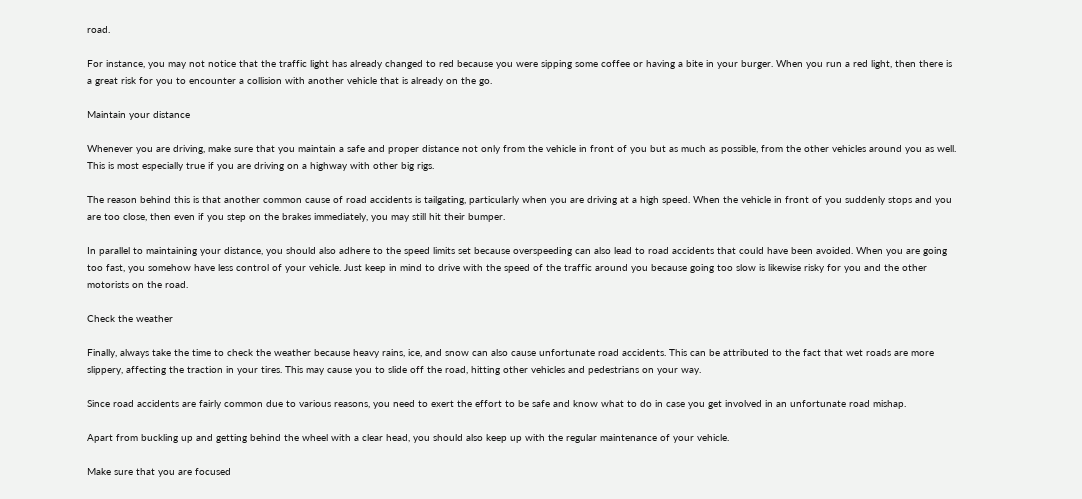road.

For instance, you may not notice that the traffic light has already changed to red because you were sipping some coffee or having a bite in your burger. When you run a red light, then there is a great risk for you to encounter a collision with another vehicle that is already on the go.

Maintain your distance

Whenever you are driving, make sure that you maintain a safe and proper distance not only from the vehicle in front of you but as much as possible, from the other vehicles around you as well. This is most especially true if you are driving on a highway with other big rigs.

The reason behind this is that another common cause of road accidents is tailgating, particularly when you are driving at a high speed. When the vehicle in front of you suddenly stops and you are too close, then even if you step on the brakes immediately, you may still hit their bumper.

In parallel to maintaining your distance, you should also adhere to the speed limits set because overspeeding can also lead to road accidents that could have been avoided. When you are going too fast, you somehow have less control of your vehicle. Just keep in mind to drive with the speed of the traffic around you because going too slow is likewise risky for you and the other motorists on the road.

Check the weather

Finally, always take the time to check the weather because heavy rains, ice, and snow can also cause unfortunate road accidents. This can be attributed to the fact that wet roads are more slippery, affecting the traction in your tires. This may cause you to slide off the road, hitting other vehicles and pedestrians on your way.

Since road accidents are fairly common due to various reasons, you need to exert the effort to be safe and know what to do in case you get involved in an unfortunate road mishap.

Apart from buckling up and getting behind the wheel with a clear head, you should also keep up with the regular maintenance of your vehicle.

Make sure that you are focused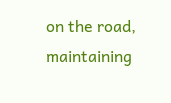on the road, maintaining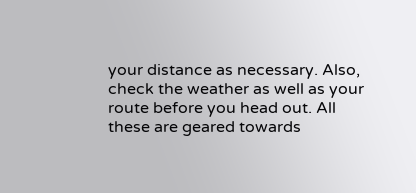your distance as necessary. Also, check the weather as well as your route before you head out. All these are geared towards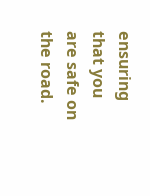ensuring that you are safe on the road.